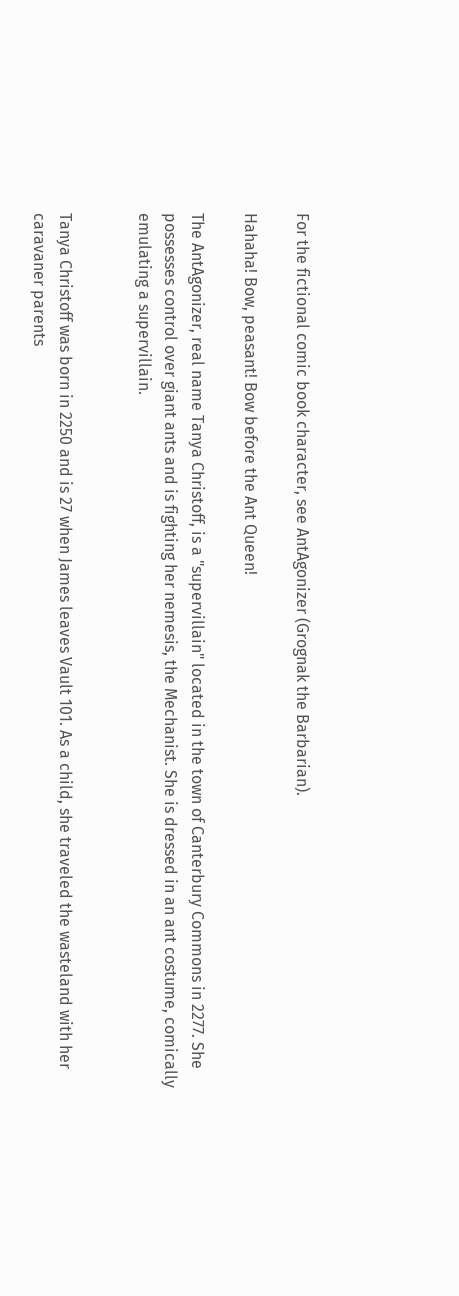For the fictional comic book character, see AntAgonizer (Grognak the Barbarian).

Hahaha! Bow, peasant! Bow before the Ant Queen!

The AntAgonizer, real name Tanya Christoff, is a "supervillain" located in the town of Canterbury Commons in 2277. She possesses control over giant ants and is fighting her nemesis, the Mechanist. She is dressed in an ant costume, comically emulating a supervillain.


Tanya Christoff was born in 2250 and is 27 when James leaves Vault 101. As a child, she traveled the wasteland with her caravaner parents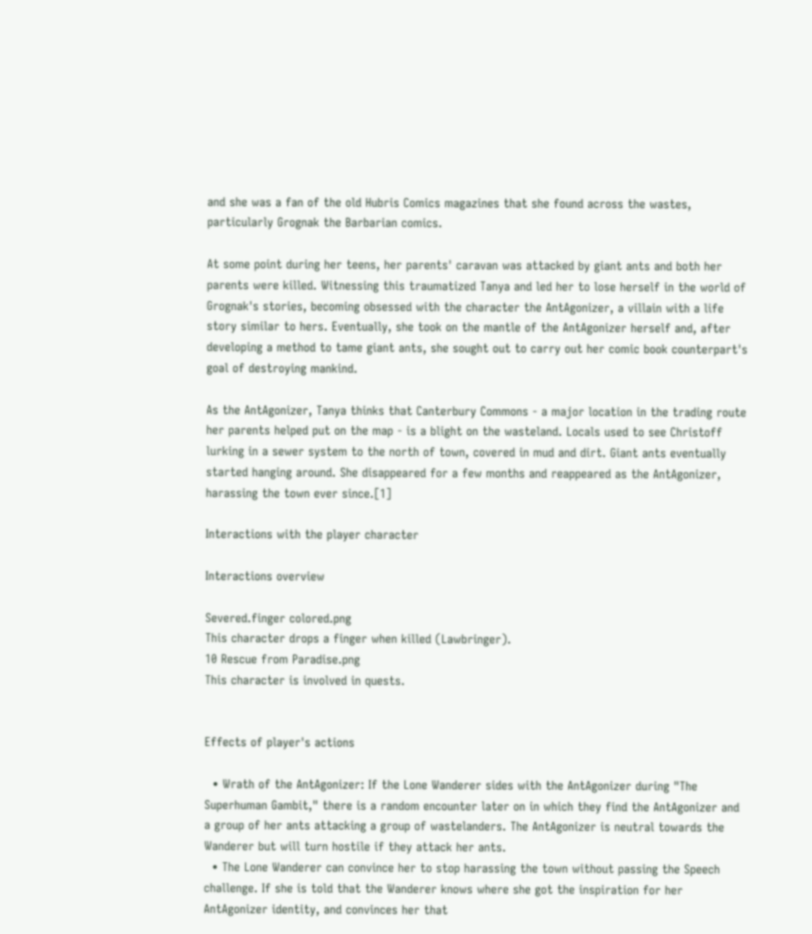and she was a fan of the old Hubris Comics magazines that she found across the wastes, particularly Grognak the Barbarian comics.

At some point during her teens, her parents' caravan was attacked by giant ants and both her parents were killed. Witnessing this traumatized Tanya and led her to lose herself in the world of Grognak's stories, becoming obsessed with the character the AntAgonizer, a villain with a life story similar to hers. Eventually, she took on the mantle of the AntAgonizer herself and, after developing a method to tame giant ants, she sought out to carry out her comic book counterpart's goal of destroying mankind.

As the AntAgonizer, Tanya thinks that Canterbury Commons - a major location in the trading route her parents helped put on the map - is a blight on the wasteland. Locals used to see Christoff lurking in a sewer system to the north of town, covered in mud and dirt. Giant ants eventually started hanging around. She disappeared for a few months and reappeared as the AntAgonizer, harassing the town ever since.[1]

Interactions with the player character

Interactions overview

Severed.finger colored.png
This character drops a finger when killed (Lawbringer).
10 Rescue from Paradise.png
This character is involved in quests.


Effects of player's actions

  • Wrath of the AntAgonizer: If the Lone Wanderer sides with the AntAgonizer during "The Superhuman Gambit," there is a random encounter later on in which they find the AntAgonizer and a group of her ants attacking a group of wastelanders. The AntAgonizer is neutral towards the Wanderer but will turn hostile if they attack her ants.
  • The Lone Wanderer can convince her to stop harassing the town without passing the Speech challenge. If she is told that the Wanderer knows where she got the inspiration for her AntAgonizer identity, and convinces her that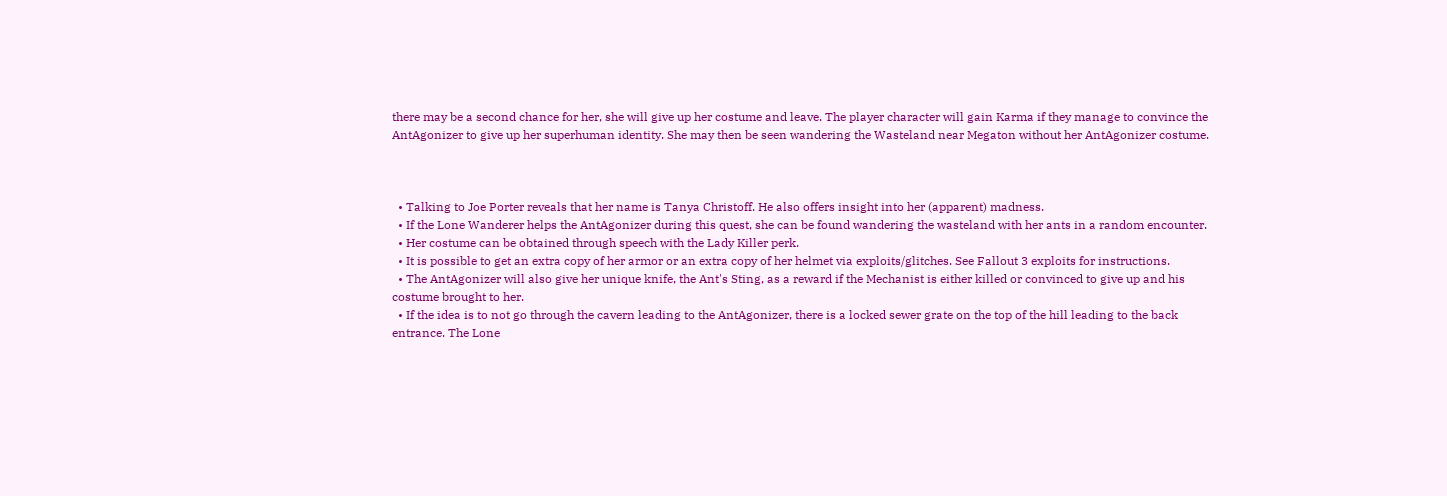there may be a second chance for her, she will give up her costume and leave. The player character will gain Karma if they manage to convince the AntAgonizer to give up her superhuman identity. She may then be seen wandering the Wasteland near Megaton without her AntAgonizer costume.



  • Talking to Joe Porter reveals that her name is Tanya Christoff. He also offers insight into her (apparent) madness.
  • If the Lone Wanderer helps the AntAgonizer during this quest, she can be found wandering the wasteland with her ants in a random encounter.
  • Her costume can be obtained through speech with the Lady Killer perk.
  • It is possible to get an extra copy of her armor or an extra copy of her helmet via exploits/glitches. See Fallout 3 exploits for instructions.
  • The AntAgonizer will also give her unique knife, the Ant's Sting, as a reward if the Mechanist is either killed or convinced to give up and his costume brought to her.
  • If the idea is to not go through the cavern leading to the AntAgonizer, there is a locked sewer grate on the top of the hill leading to the back entrance. The Lone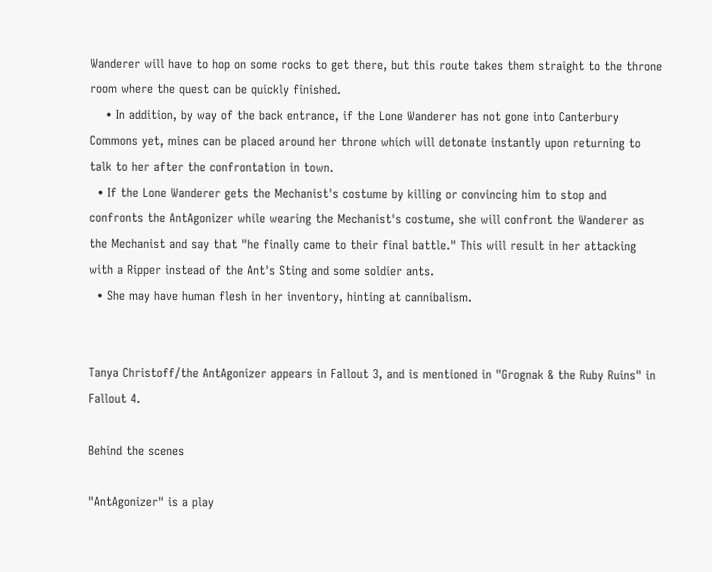Wanderer will have to hop on some rocks to get there, but this route takes them straight to the throne room where the quest can be quickly finished.
    • In addition, by way of the back entrance, if the Lone Wanderer has not gone into Canterbury Commons yet, mines can be placed around her throne which will detonate instantly upon returning to talk to her after the confrontation in town.
  • If the Lone Wanderer gets the Mechanist's costume by killing or convincing him to stop and confronts the AntAgonizer while wearing the Mechanist's costume, she will confront the Wanderer as the Mechanist and say that "he finally came to their final battle." This will result in her attacking with a Ripper instead of the Ant's Sting and some soldier ants.
  • She may have human flesh in her inventory, hinting at cannibalism.


Tanya Christoff/the AntAgonizer appears in Fallout 3, and is mentioned in "Grognak & the Ruby Ruins" in Fallout 4.

Behind the scenes

"AntAgonizer" is a play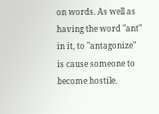on words. As well as having the word "ant" in it, to "antagonize" is cause someone to become hostile.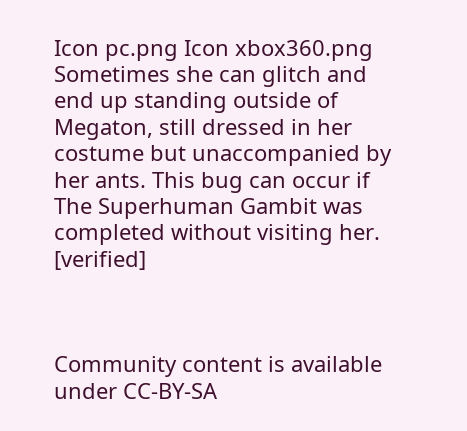Icon pc.png Icon xbox360.png Sometimes she can glitch and end up standing outside of Megaton, still dressed in her costume but unaccompanied by her ants. This bug can occur if The Superhuman Gambit was completed without visiting her. [verified]



Community content is available under CC-BY-SA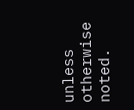unless otherwise noted.